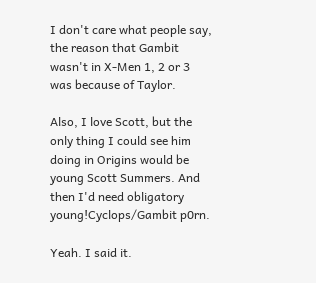I don't care what people say, the reason that Gambit wasn't in X-Men 1, 2 or 3 was because of Taylor.

Also, I love Scott, but the only thing I could see him doing in Origins would be young Scott Summers. And then I'd need obligatory young!Cyclops/Gambit p0rn.

Yeah. I said it.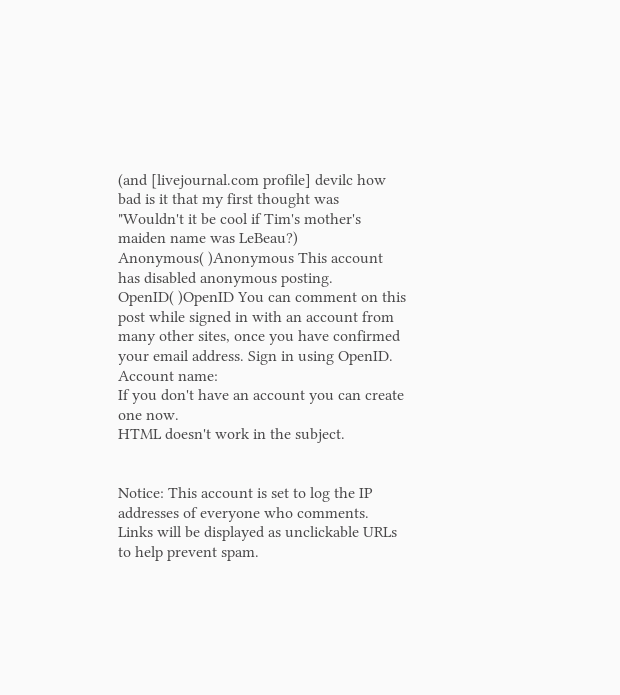(and [livejournal.com profile] devilc how bad is it that my first thought was "Wouldn't it be cool if Tim's mother's maiden name was LeBeau?)
Anonymous( )Anonymous This account has disabled anonymous posting.
OpenID( )OpenID You can comment on this post while signed in with an account from many other sites, once you have confirmed your email address. Sign in using OpenID.
Account name:
If you don't have an account you can create one now.
HTML doesn't work in the subject.


Notice: This account is set to log the IP addresses of everyone who comments.
Links will be displayed as unclickable URLs to help prevent spam.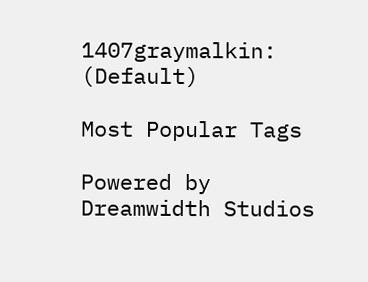1407graymalkin: (Default)

Most Popular Tags

Powered by Dreamwidth Studios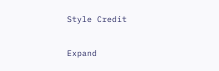Style Credit

Expand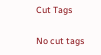Cut Tags

No cut tags